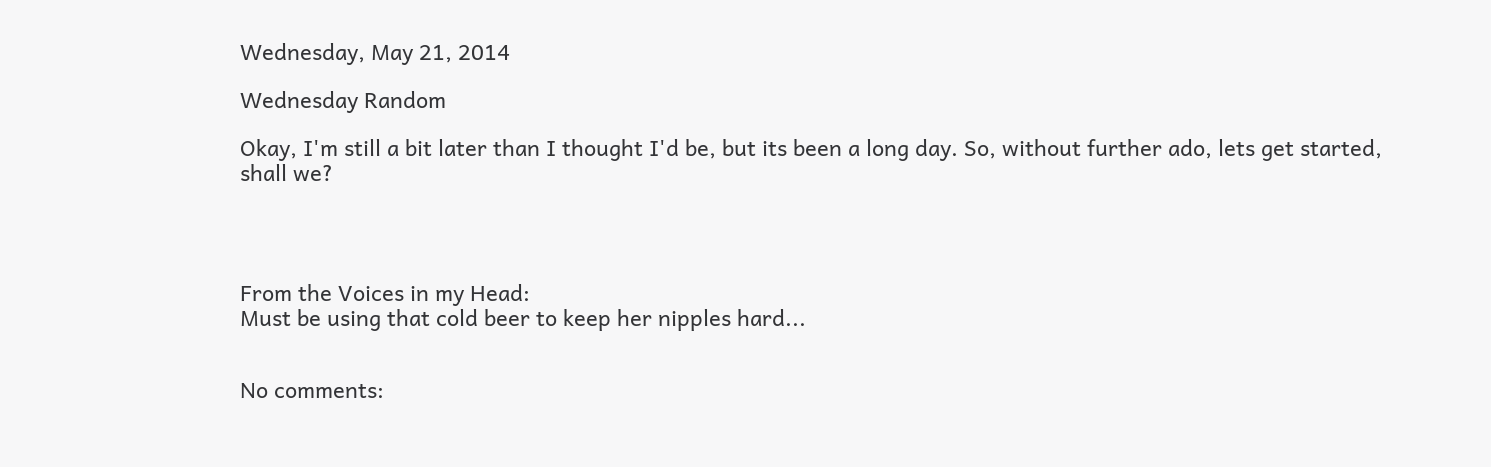Wednesday, May 21, 2014

Wednesday Random

Okay, I'm still a bit later than I thought I'd be, but its been a long day. So, without further ado, lets get started, shall we?




From the Voices in my Head:
Must be using that cold beer to keep her nipples hard...


No comments: